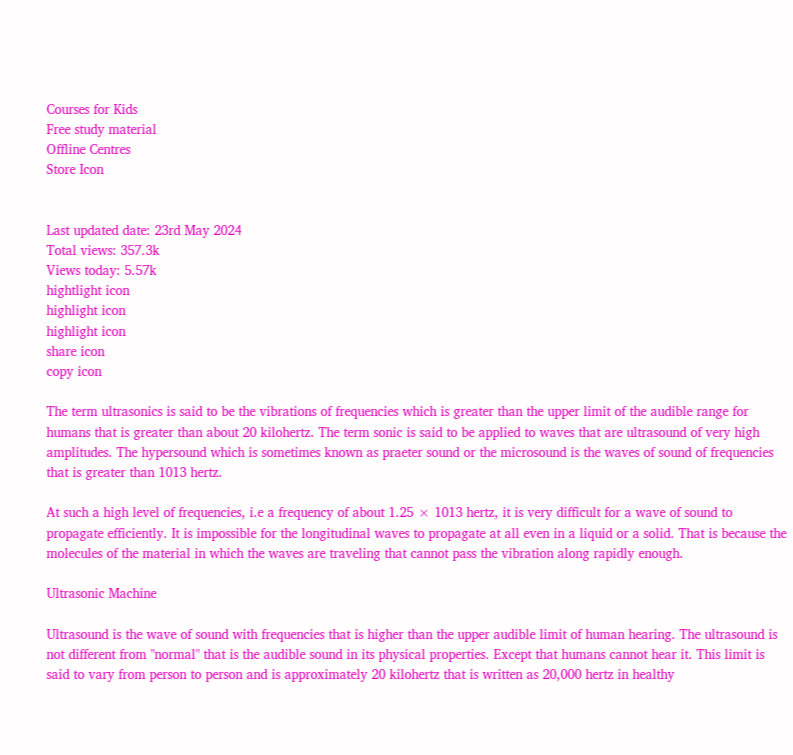Courses for Kids
Free study material
Offline Centres
Store Icon


Last updated date: 23rd May 2024
Total views: 357.3k
Views today: 5.57k
hightlight icon
highlight icon
highlight icon
share icon
copy icon

The term ultrasonics is said to be the vibrations of frequencies which is greater than the upper limit of the audible range for humans that is greater than about 20 kilohertz. The term sonic is said to be applied to waves that are ultrasound of very high amplitudes. The hypersound which is sometimes known as praeter sound or the microsound is the waves of sound of frequencies that is greater than 1013 hertz.

At such a high level of frequencies, i.e a frequency of about 1.25 × 1013 hertz, it is very difficult for a wave of sound to propagate efficiently. It is impossible for the longitudinal waves to propagate at all even in a liquid or a solid. That is because the molecules of the material in which the waves are traveling that cannot pass the vibration along rapidly enough.

Ultrasonic Machine

Ultrasound is the wave of sound with frequencies that is higher than the upper audible limit of human hearing. The ultrasound is not different from "normal" that is the audible sound in its physical properties. Except that humans cannot hear it. This limit is said to vary from person to person and is approximately 20 kilohertz that is written as 20,000 hertz in healthy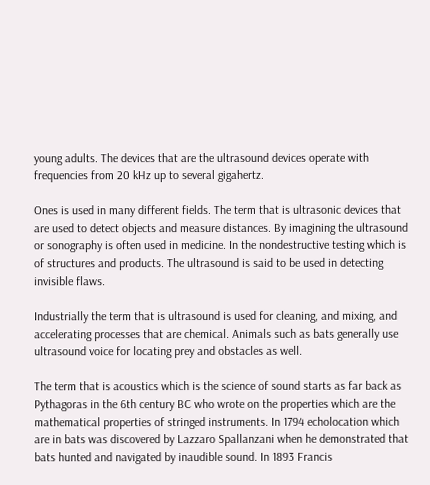young adults. The devices that are the ultrasound devices operate with frequencies from 20 kHz up to several gigahertz.

Ones is used in many different fields. The term that is ultrasonic devices that are used to detect objects and measure distances. By imagining the ultrasound or sonography is often used in medicine. In the nondestructive testing which is of structures and products. The ultrasound is said to be used in detecting invisible flaws.

Industrially the term that is ultrasound is used for cleaning, and mixing, and accelerating processes that are chemical. Animals such as bats generally use ultrasound voice for locating prey and obstacles as well.

The term that is acoustics which is the science of sound starts as far back as Pythagoras in the 6th century BC who wrote on the properties which are the mathematical properties of stringed instruments. In 1794 echolocation which are in bats was discovered by Lazzaro Spallanzani when he demonstrated that bats hunted and navigated by inaudible sound. In 1893 Francis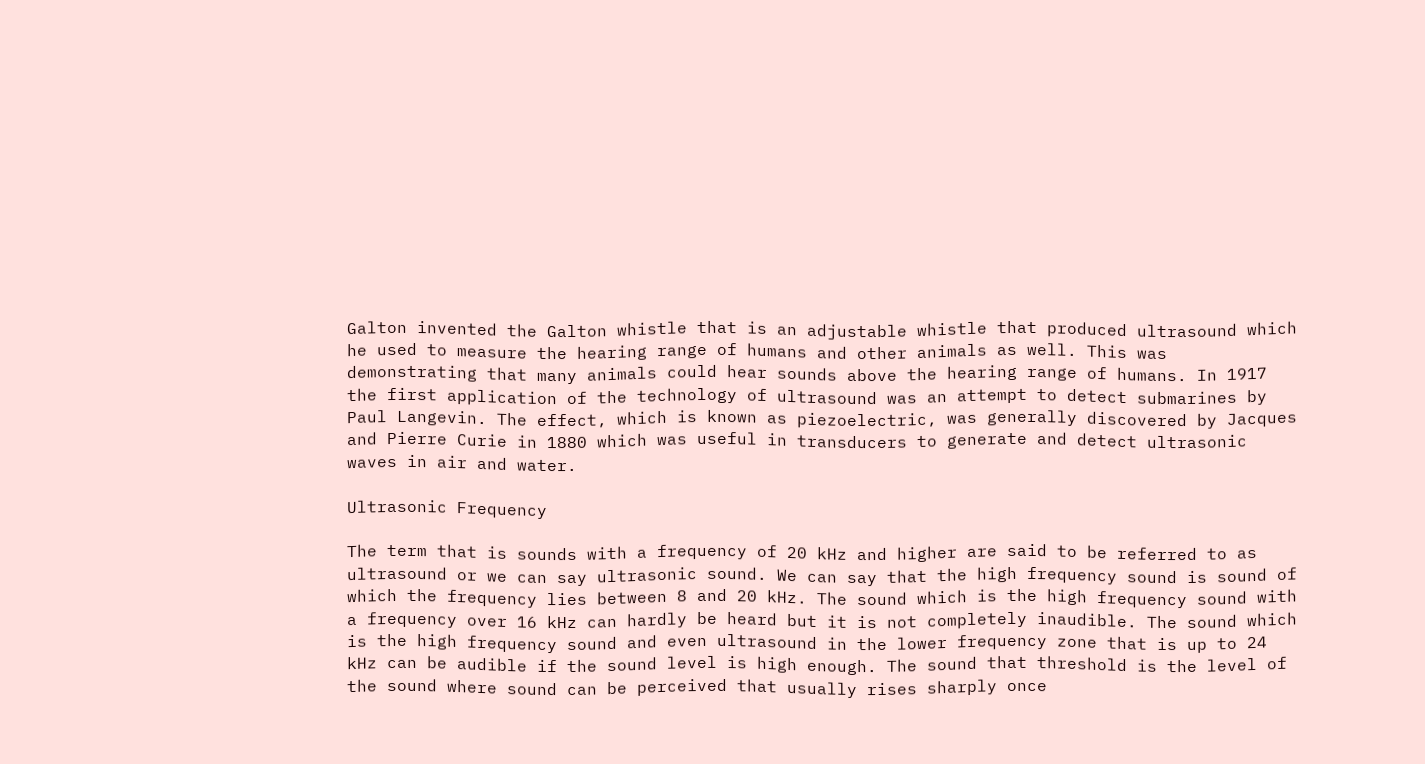Galton invented the Galton whistle that is an adjustable whistle that produced ultrasound which he used to measure the hearing range of humans and other animals as well. This was demonstrating that many animals could hear sounds above the hearing range of humans. In 1917 the first application of the technology of ultrasound was an attempt to detect submarines by Paul Langevin. The effect, which is known as piezoelectric, was generally discovered by Jacques and Pierre Curie in 1880 which was useful in transducers to generate and detect ultrasonic waves in air and water.

Ultrasonic Frequency

The term that is sounds with a frequency of 20 kHz and higher are said to be referred to as ultrasound or we can say ultrasonic sound. We can say that the high frequency sound is sound of which the frequency lies between 8 and 20 kHz. The sound which is the high frequency sound with a frequency over 16 kHz can hardly be heard but it is not completely inaudible. The sound which is the high frequency sound and even ultrasound in the lower frequency zone that is up to 24 kHz can be audible if the sound level is high enough. The sound that threshold is the level of the sound where sound can be perceived that usually rises sharply once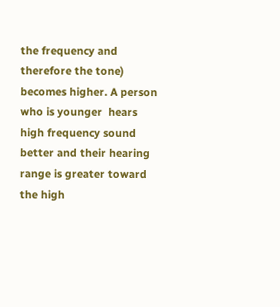the frequency and therefore the tone) becomes higher. A person who is younger  hears high frequency sound better and their hearing range is greater toward the high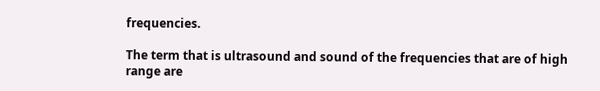frequencies.

The term that is ultrasound and sound of the frequencies that are of high range are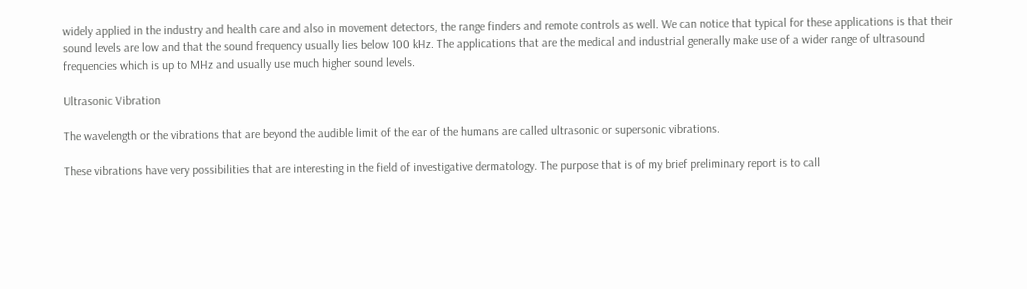widely applied in the industry and health care and also in movement detectors, the range finders and remote controls as well. We can notice that typical for these applications is that their sound levels are low and that the sound frequency usually lies below 100 kHz. The applications that are the medical and industrial generally make use of a wider range of ultrasound frequencies which is up to MHz and usually use much higher sound levels.

Ultrasonic Vibration

The wavelength or the vibrations that are beyond the audible limit of the ear of the humans are called ultrasonic or supersonic vibrations.

These vibrations have very possibilities that are interesting in the field of investigative dermatology. The purpose that is of my brief preliminary report is to call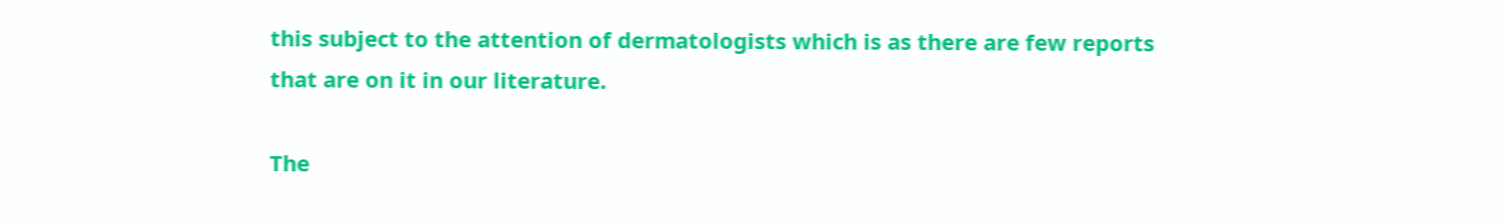this subject to the attention of dermatologists which is as there are few reports that are on it in our literature.

The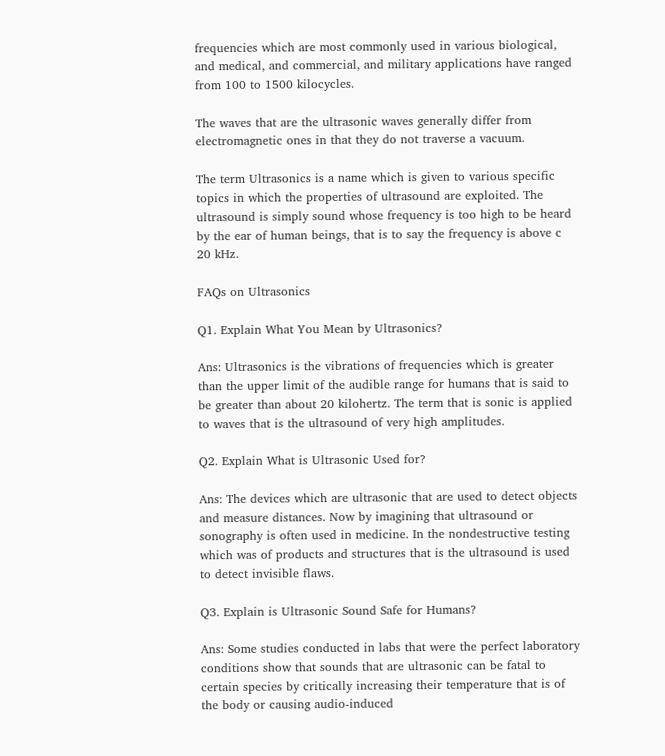frequencies which are most commonly used in various biological, and medical, and commercial, and military applications have ranged from 100 to 1500 kilocycles.

The waves that are the ultrasonic waves generally differ from electromagnetic ones in that they do not traverse a vacuum.

The term Ultrasonics is a name which is given to various specific topics in which the properties of ultrasound are exploited. The ultrasound is simply sound whose frequency is too high to be heard by the ear of human beings, that is to say the frequency is above c 20 kHz.

FAQs on Ultrasonics

Q1. Explain What You Mean by Ultrasonics?

Ans: Ultrasonics is the vibrations of frequencies which is greater than the upper limit of the audible range for humans that is said to be greater than about 20 kilohertz. The term that is sonic is applied to waves that is the ultrasound of very high amplitudes.

Q2. Explain What is Ultrasonic Used for?

Ans: The devices which are ultrasonic that are used to detect objects and measure distances. Now by imagining that ultrasound or sonography is often used in medicine. In the nondestructive testing which was of products and structures that is the ultrasound is used to detect invisible flaws.

Q3. Explain is Ultrasonic Sound Safe for Humans?

Ans: Some studies conducted in labs that were the perfect laboratory conditions show that sounds that are ultrasonic can be fatal to certain species by critically increasing their temperature that is of the body or causing audio-induced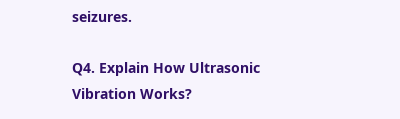seizures.

Q4. Explain How Ultrasonic Vibration Works?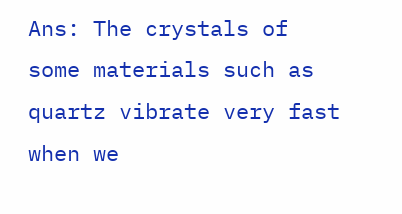Ans: The crystals of some materials such as quartz vibrate very fast when we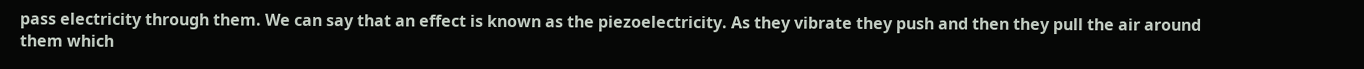pass electricity through them. We can say that an effect is known as the piezoelectricity. As they vibrate they push and then they pull the air around them which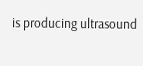is producing ultrasound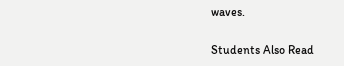waves.

Students Also Read